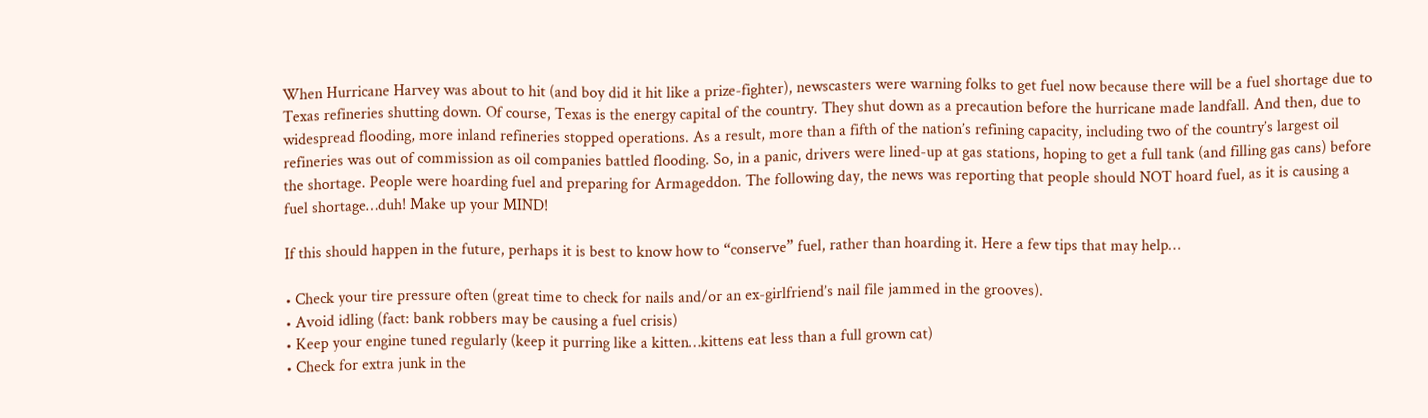When Hurricane Harvey was about to hit (and boy did it hit like a prize-fighter), newscasters were warning folks to get fuel now because there will be a fuel shortage due to Texas refineries shutting down. Of course, Texas is the energy capital of the country. They shut down as a precaution before the hurricane made landfall. And then, due to widespread flooding, more inland refineries stopped operations. As a result, more than a fifth of the nation’s refining capacity, including two of the country’s largest oil refineries was out of commission as oil companies battled flooding. So, in a panic, drivers were lined-up at gas stations, hoping to get a full tank (and filling gas cans) before the shortage. People were hoarding fuel and preparing for Armageddon. The following day, the news was reporting that people should NOT hoard fuel, as it is causing a fuel shortage…duh! Make up your MIND!

If this should happen in the future, perhaps it is best to know how to “conserve” fuel, rather than hoarding it. Here a few tips that may help…

• Check your tire pressure often (great time to check for nails and/or an ex-girlfriend’s nail file jammed in the grooves).
• Avoid idling (fact: bank robbers may be causing a fuel crisis)
• Keep your engine tuned regularly (keep it purring like a kitten…kittens eat less than a full grown cat)
• Check for extra junk in the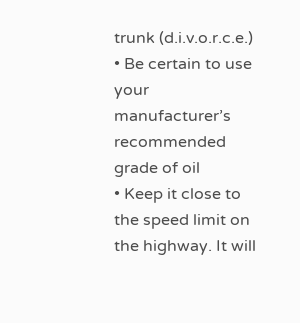trunk (d.i.v.o.r.c.e.)
• Be certain to use your manufacturer’s recommended grade of oil
• Keep it close to the speed limit on the highway. It will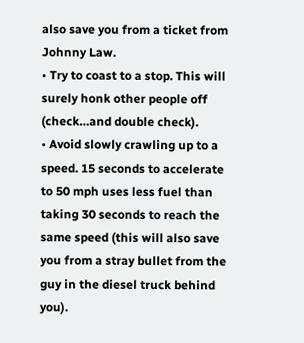also save you from a ticket from Johnny Law.
• Try to coast to a stop. This will surely honk other people off (check…and double check).
• Avoid slowly crawling up to a speed. 15 seconds to accelerate to 50 mph uses less fuel than taking 30 seconds to reach the same speed (this will also save you from a stray bullet from the guy in the diesel truck behind you).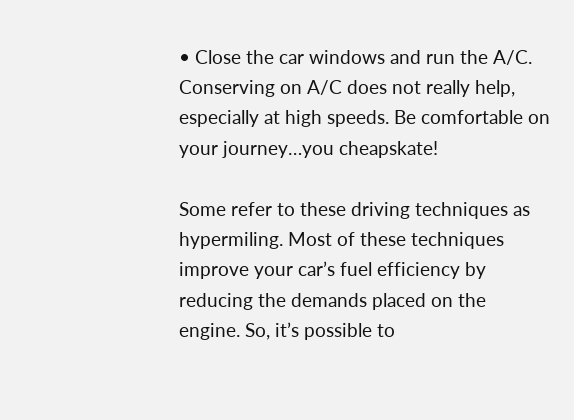• Close the car windows and run the A/C. Conserving on A/C does not really help, especially at high speeds. Be comfortable on your journey…you cheapskate!

Some refer to these driving techniques as hypermiling. Most of these techniques improve your car’s fuel efficiency by reducing the demands placed on the engine. So, it’s possible to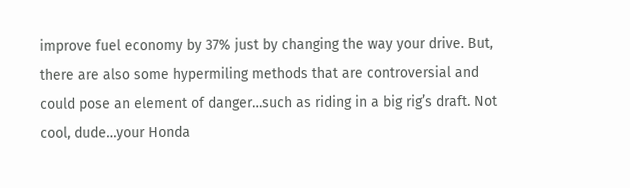improve fuel economy by 37% just by changing the way your drive. But, there are also some hypermiling methods that are controversial and could pose an element of danger…such as riding in a big rig’s draft. Not cool, dude…your Honda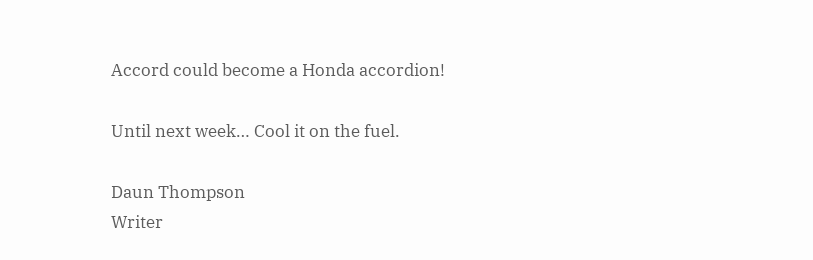Accord could become a Honda accordion!

Until next week… Cool it on the fuel.

Daun Thompson
Writer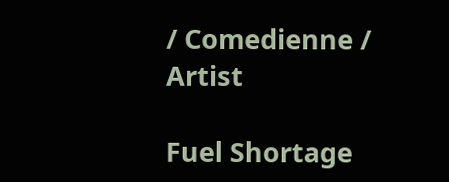/ Comedienne / Artist

Fuel Shortage